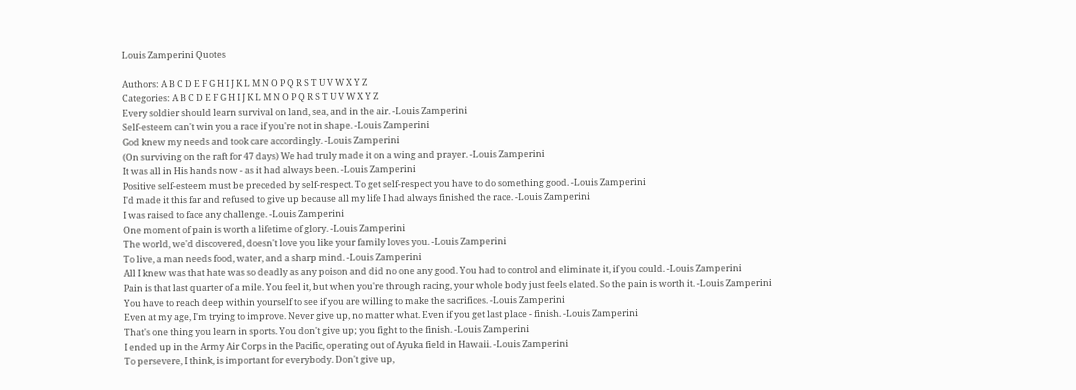Louis Zamperini Quotes

Authors: A B C D E F G H I J K L M N O P Q R S T U V W X Y Z
Categories: A B C D E F G H I J K L M N O P Q R S T U V W X Y Z
Every soldier should learn survival on land, sea, and in the air. -Louis Zamperini
Self-esteem can't win you a race if you're not in shape. -Louis Zamperini
God knew my needs and took care accordingly. -Louis Zamperini
(On surviving on the raft for 47 days) We had truly made it on a wing and prayer. -Louis Zamperini
It was all in His hands now - as it had always been. -Louis Zamperini
Positive self-esteem must be preceded by self-respect. To get self-respect you have to do something good. -Louis Zamperini
I'd made it this far and refused to give up because all my life I had always finished the race. -Louis Zamperini
I was raised to face any challenge. -Louis Zamperini
One moment of pain is worth a lifetime of glory. -Louis Zamperini
The world, we'd discovered, doesn't love you like your family loves you. -Louis Zamperini
To live, a man needs food, water, and a sharp mind. -Louis Zamperini
All I knew was that hate was so deadly as any poison and did no one any good. You had to control and eliminate it, if you could. -Louis Zamperini
Pain is that last quarter of a mile. You feel it, but when you're through racing, your whole body just feels elated. So the pain is worth it. -Louis Zamperini
You have to reach deep within yourself to see if you are willing to make the sacrifices. -Louis Zamperini
Even at my age, I'm trying to improve. Never give up, no matter what. Even if you get last place - finish. -Louis Zamperini
That's one thing you learn in sports. You don't give up; you fight to the finish. -Louis Zamperini
I ended up in the Army Air Corps in the Pacific, operating out of Ayuka field in Hawaii. -Louis Zamperini
To persevere, I think, is important for everybody. Don't give up,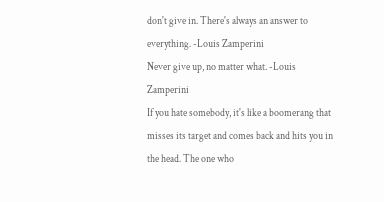don't give in. There's always an answer to  everything. -Louis Zamperini
Never give up, no matter what. -Louis Zamperini
If you hate somebody, it's like a boomerang that misses its target and comes back and hits you in the head. The one who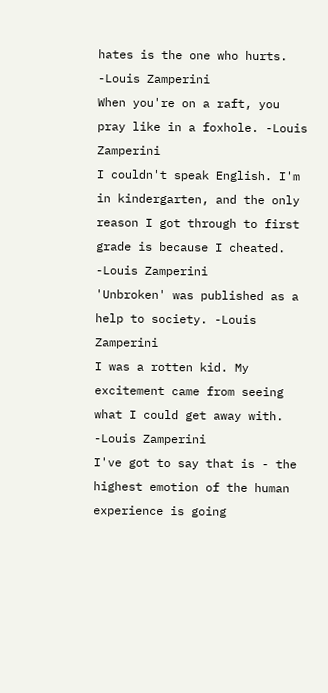hates is the one who hurts. -Louis Zamperini
When you're on a raft, you pray like in a foxhole. -Louis Zamperini
I couldn't speak English. I'm in kindergarten, and the only reason I got through to first grade is because I cheated. -Louis Zamperini
'Unbroken' was published as a help to society. -Louis Zamperini
I was a rotten kid. My excitement came from seeing what I could get away with. -Louis Zamperini
I've got to say that is - the highest emotion of the human experience is going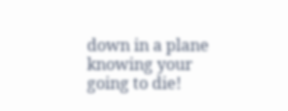down in a plane knowing your going to die!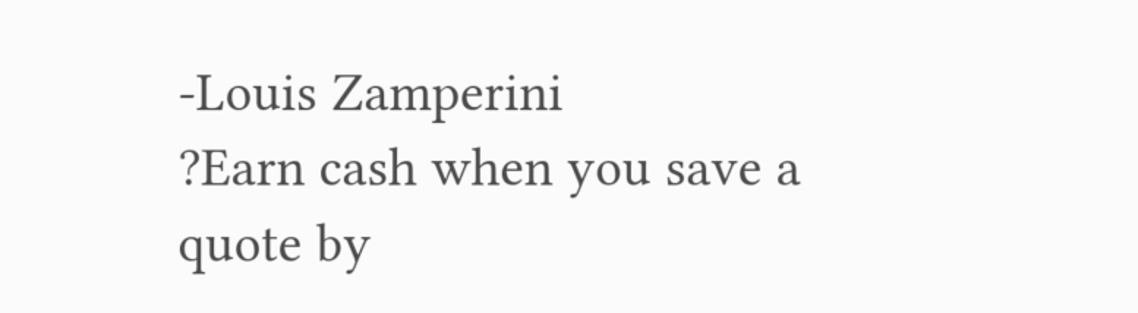-Louis Zamperini
?Earn cash when you save a quote by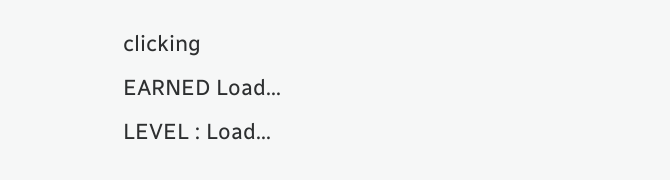clicking
EARNED Load...
LEVEL : Load...